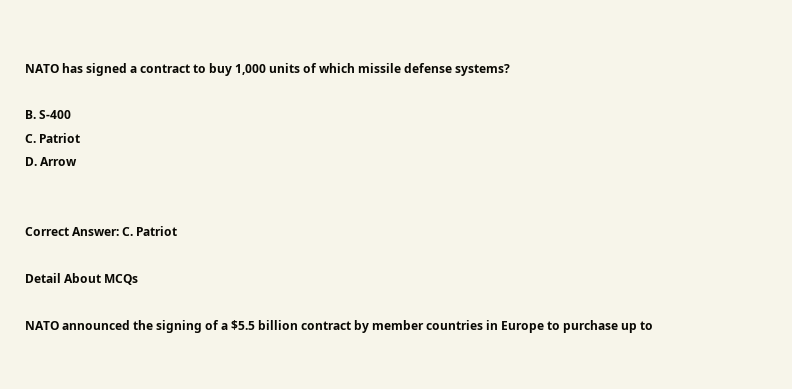NATO has signed a contract to buy 1,000 units of which missile defense systems?

B. S-400
C. Patriot
D. Arrow


Correct Answer: C. Patriot

Detail About MCQs

NATO announced the signing of a $5.5 billion contract by member countries in Europe to purchase up to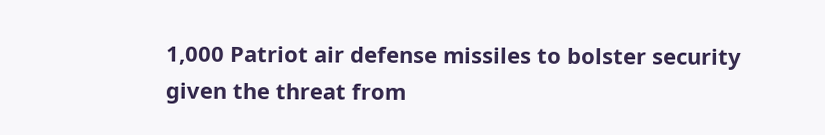1,000 Patriot air defense missiles to bolster security given the threat from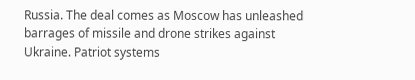Russia. The deal comes as Moscow has unleashed barrages of missile and drone strikes against Ukraine. Patriot systems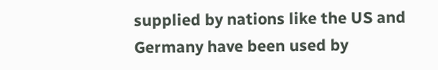supplied by nations like the US and Germany have been used by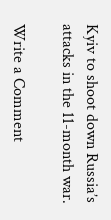Kyiv to shoot down Russia’s attacks in the 11-month war.

Write a Comment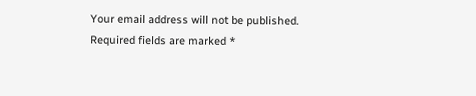Your email address will not be published. Required fields are marked *